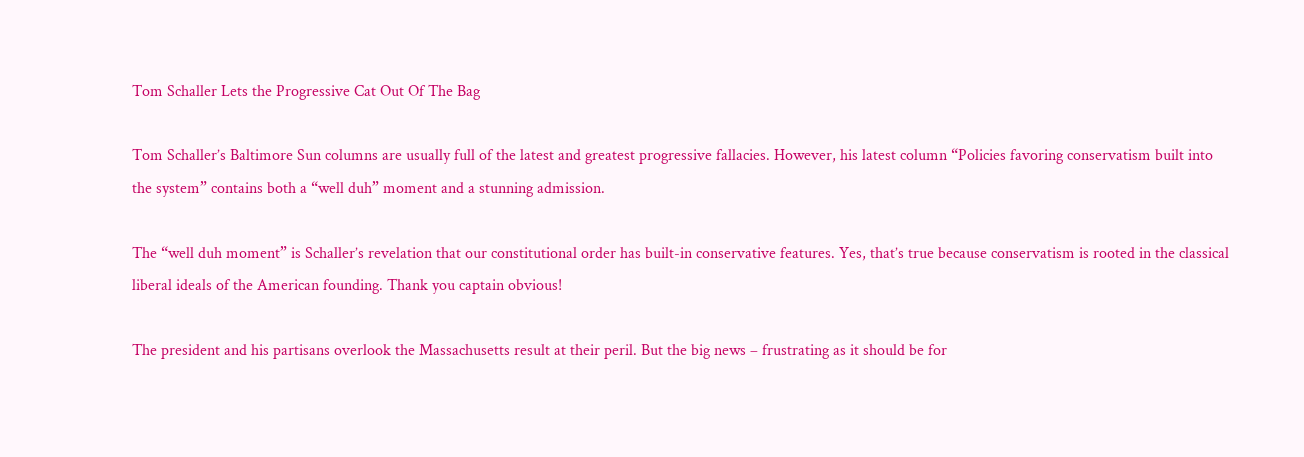Tom Schaller Lets the Progressive Cat Out Of The Bag

Tom Schaller’s Baltimore Sun columns are usually full of the latest and greatest progressive fallacies. However, his latest column “Policies favoring conservatism built into the system” contains both a “well duh” moment and a stunning admission.

The “well duh moment” is Schaller’s revelation that our constitutional order has built-in conservative features. Yes, that’s true because conservatism is rooted in the classical liberal ideals of the American founding. Thank you captain obvious!

The president and his partisans overlook the Massachusetts result at their peril. But the big news – frustrating as it should be for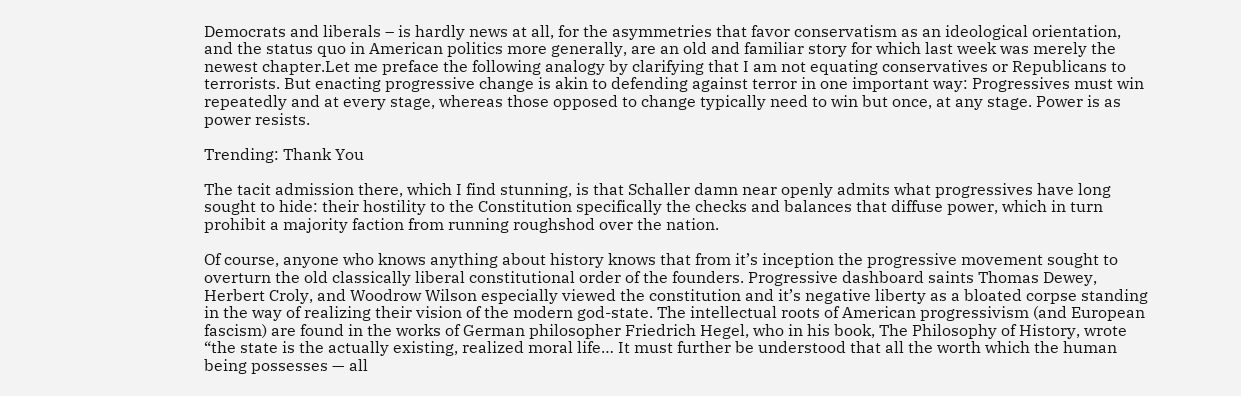Democrats and liberals – is hardly news at all, for the asymmetries that favor conservatism as an ideological orientation, and the status quo in American politics more generally, are an old and familiar story for which last week was merely the newest chapter.Let me preface the following analogy by clarifying that I am not equating conservatives or Republicans to terrorists. But enacting progressive change is akin to defending against terror in one important way: Progressives must win repeatedly and at every stage, whereas those opposed to change typically need to win but once, at any stage. Power is as power resists.

Trending: Thank You

The tacit admission there, which I find stunning, is that Schaller damn near openly admits what progressives have long sought to hide: their hostility to the Constitution specifically the checks and balances that diffuse power, which in turn prohibit a majority faction from running roughshod over the nation.

Of course, anyone who knows anything about history knows that from it’s inception the progressive movement sought to overturn the old classically liberal constitutional order of the founders. Progressive dashboard saints Thomas Dewey, Herbert Croly, and Woodrow Wilson especially viewed the constitution and it’s negative liberty as a bloated corpse standing in the way of realizing their vision of the modern god-state. The intellectual roots of American progressivism (and European fascism) are found in the works of German philosopher Friedrich Hegel, who in his book, The Philosophy of History, wrote “the state is the actually existing, realized moral life… It must further be understood that all the worth which the human being possesses — all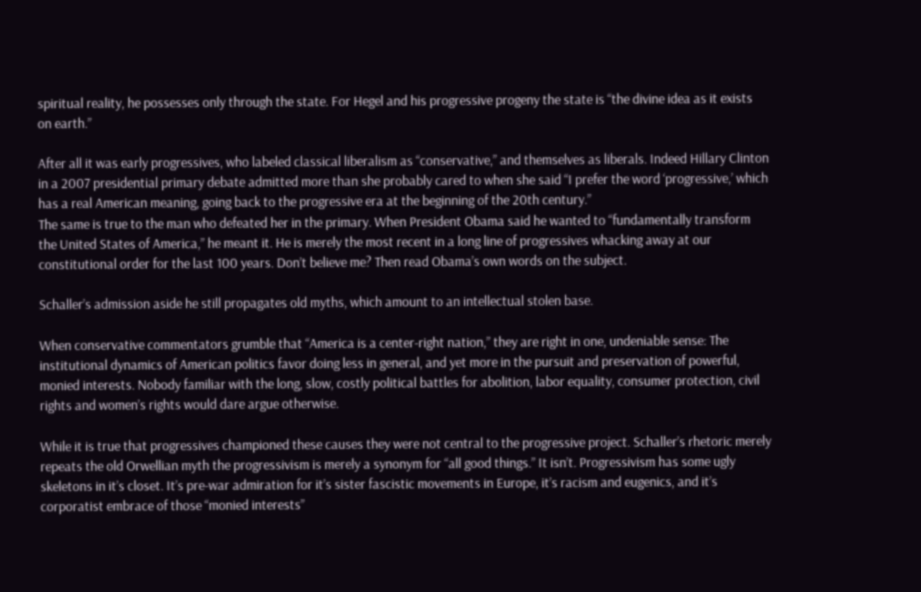spiritual reality, he possesses only through the state. For Hegel and his progressive progeny the state is “the divine idea as it exists on earth.”

After all it was early progressives, who labeled classical liberalism as “conservative,” and themselves as liberals. Indeed Hillary Clinton in a 2007 presidential primary debate admitted more than she probably cared to when she said “I prefer the word ‘progressive,’ which has a real American meaning, going back to the progressive era at the beginning of the 20th century.”
The same is true to the man who defeated her in the primary. When President Obama said he wanted to “fundamentally transform the United States of America,” he meant it. He is merely the most recent in a long line of progressives whacking away at our constitutional order for the last 100 years. Don’t believe me? Then read Obama’s own words on the subject.

Schaller’s admission aside he still propagates old myths, which amount to an intellectual stolen base.

When conservative commentators grumble that “America is a center-right nation,” they are right in one, undeniable sense: The institutional dynamics of American politics favor doing less in general, and yet more in the pursuit and preservation of powerful, monied interests. Nobody familiar with the long, slow, costly political battles for abolition, labor equality, consumer protection, civil rights and women’s rights would dare argue otherwise.

While it is true that progressives championed these causes they were not central to the progressive project. Schaller’s rhetoric merely repeats the old Orwellian myth the progressivism is merely a synonym for “all good things.” It isn’t. Progressivism has some ugly skeletons in it’s closet. It’s pre-war admiration for it’s sister fascistic movements in Europe, it’s racism and eugenics, and it’s corporatist embrace of those “monied interests”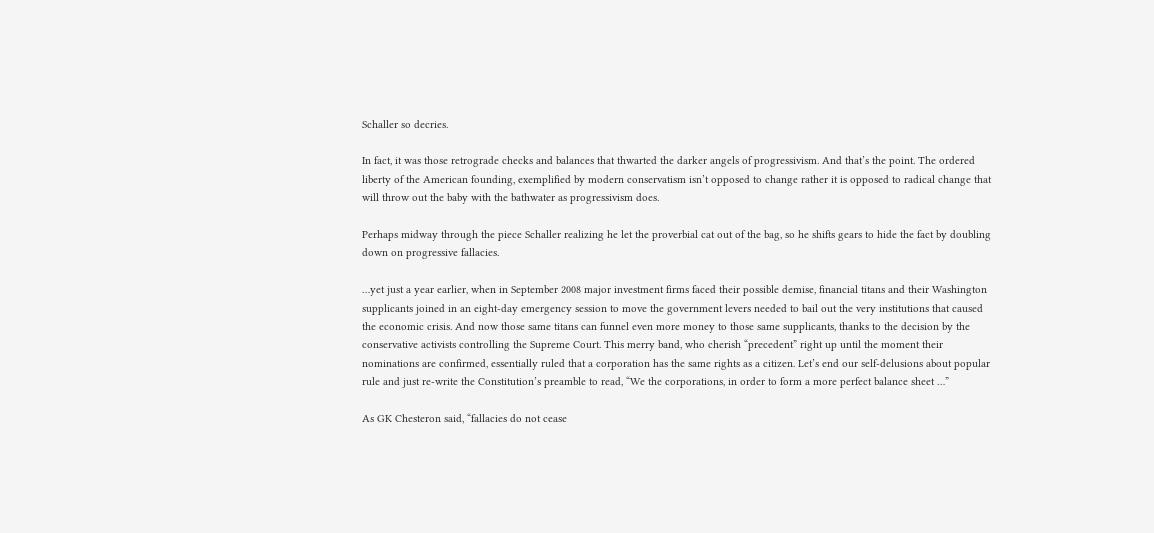Schaller so decries.

In fact, it was those retrograde checks and balances that thwarted the darker angels of progressivism. And that’s the point. The ordered liberty of the American founding, exemplified by modern conservatism isn’t opposed to change rather it is opposed to radical change that will throw out the baby with the bathwater as progressivism does.

Perhaps midway through the piece Schaller realizing he let the proverbial cat out of the bag, so he shifts gears to hide the fact by doubling down on progressive fallacies.

…yet just a year earlier, when in September 2008 major investment firms faced their possible demise, financial titans and their Washington supplicants joined in an eight-day emergency session to move the government levers needed to bail out the very institutions that caused the economic crisis. And now those same titans can funnel even more money to those same supplicants, thanks to the decision by the conservative activists controlling the Supreme Court. This merry band, who cherish “precedent” right up until the moment their nominations are confirmed, essentially ruled that a corporation has the same rights as a citizen. Let’s end our self-delusions about popular rule and just re-write the Constitution’s preamble to read, “We the corporations, in order to form a more perfect balance sheet …”

As GK Chesteron said, “fallacies do not cease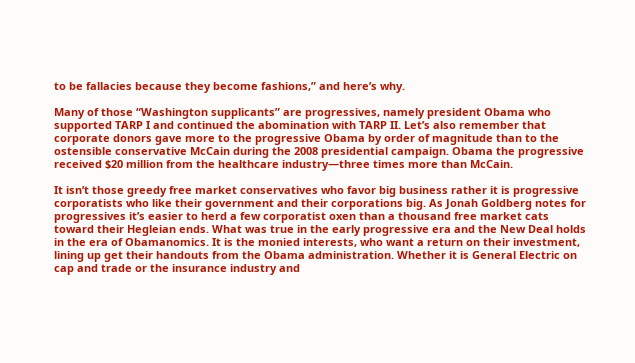to be fallacies because they become fashions,” and here’s why.

Many of those “Washington supplicants” are progressives, namely president Obama who supported TARP I and continued the abomination with TARP II. Let’s also remember that corporate donors gave more to the progressive Obama by order of magnitude than to the ostensible conservative McCain during the 2008 presidential campaign. Obama the progressive received $20 million from the healthcare industry—three times more than McCain.

It isn’t those greedy free market conservatives who favor big business rather it is progressive corporatists who like their government and their corporations big. As Jonah Goldberg notes for progressives it’s easier to herd a few corporatist oxen than a thousand free market cats toward their Hegleian ends. What was true in the early progressive era and the New Deal holds in the era of Obamanomics. It is the monied interests, who want a return on their investment, lining up get their handouts from the Obama administration. Whether it is General Electric on cap and trade or the insurance industry and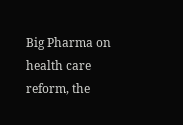Big Pharma on health care reform, the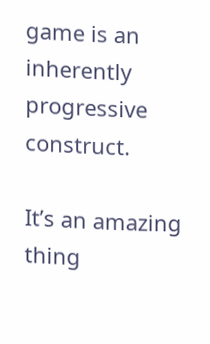game is an inherently progressive construct.

It’s an amazing thing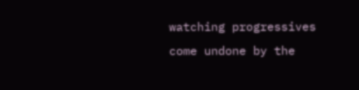watching progressives come undone by the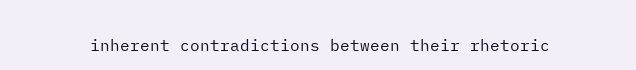inherent contradictions between their rhetoric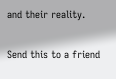and their reality.

Send this to a friend